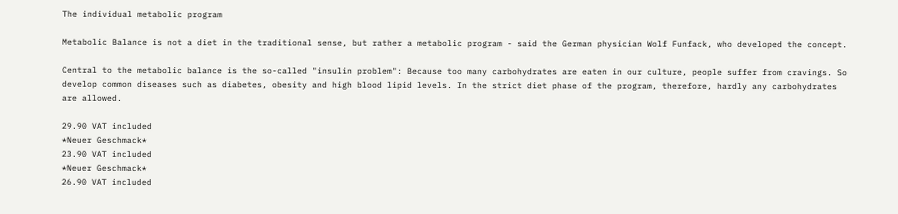The individual metabolic program

Metabolic Balance is not a diet in the traditional sense, but rather a metabolic program - said the German physician Wolf Funfack, who developed the concept.

Central to the metabolic balance is the so-called "insulin problem": Because too many carbohydrates are eaten in our culture, people suffer from cravings. So develop common diseases such as diabetes, obesity and high blood lipid levels. In the strict diet phase of the program, therefore, hardly any carbohydrates are allowed.

29.90 VAT included
*Neuer Geschmack*
23.90 VAT included
*Neuer Geschmack*
26.90 VAT included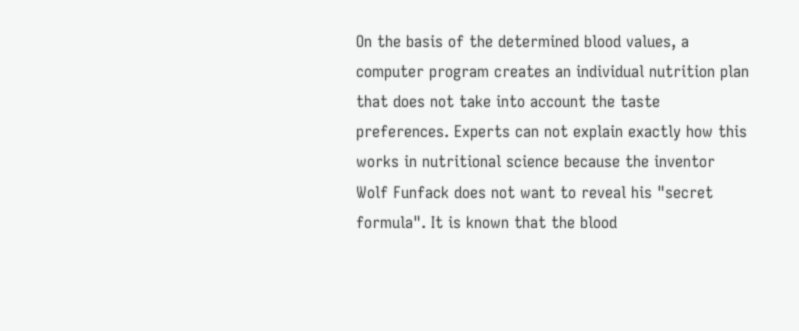On the basis of the determined blood values, a computer program creates an individual nutrition plan that does not take into account the taste preferences. Experts can not explain exactly how this works in nutritional science because the inventor Wolf Funfack does not want to reveal his "secret formula". It is known that the blood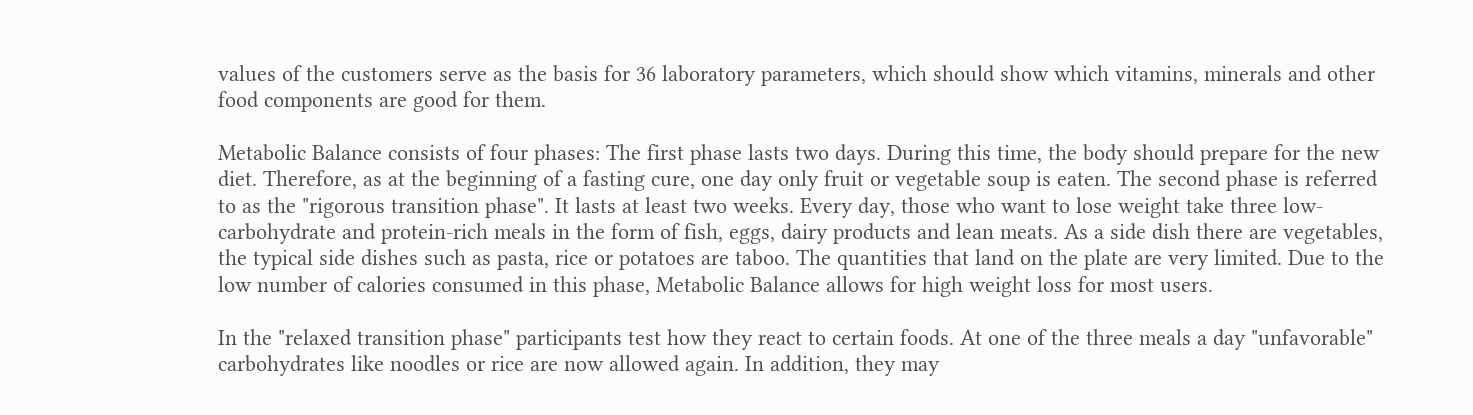values of the customers serve as the basis for 36 laboratory parameters, which should show which vitamins, minerals and other food components are good for them.

Metabolic Balance consists of four phases: The first phase lasts two days. During this time, the body should prepare for the new diet. Therefore, as at the beginning of a fasting cure, one day only fruit or vegetable soup is eaten. The second phase is referred to as the "rigorous transition phase". It lasts at least two weeks. Every day, those who want to lose weight take three low-carbohydrate and protein-rich meals in the form of fish, eggs, dairy products and lean meats. As a side dish there are vegetables, the typical side dishes such as pasta, rice or potatoes are taboo. The quantities that land on the plate are very limited. Due to the low number of calories consumed in this phase, Metabolic Balance allows for high weight loss for most users.

In the "relaxed transition phase" participants test how they react to certain foods. At one of the three meals a day "unfavorable" carbohydrates like noodles or rice are now allowed again. In addition, they may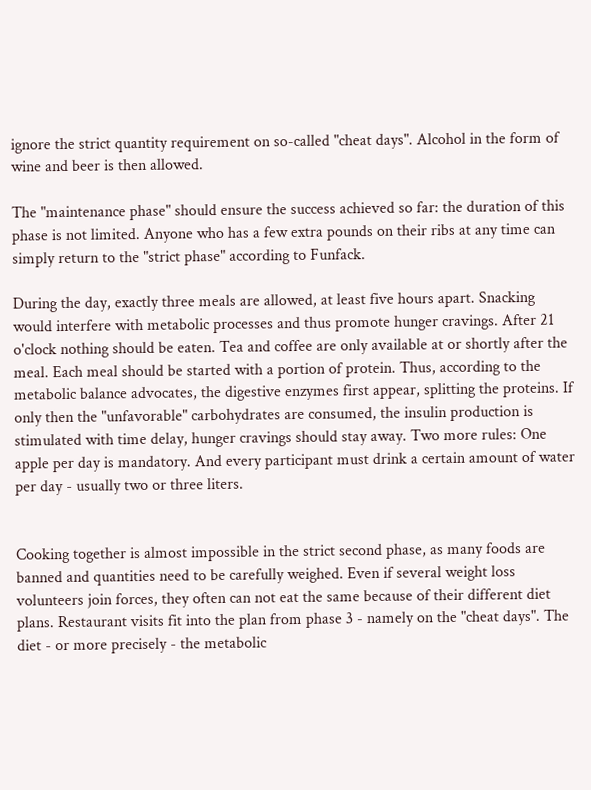ignore the strict quantity requirement on so-called "cheat days". Alcohol in the form of wine and beer is then allowed.

The "maintenance phase" should ensure the success achieved so far: the duration of this phase is not limited. Anyone who has a few extra pounds on their ribs at any time can simply return to the "strict phase" according to Funfack.

During the day, exactly three meals are allowed, at least five hours apart. Snacking would interfere with metabolic processes and thus promote hunger cravings. After 21 o'clock nothing should be eaten. Tea and coffee are only available at or shortly after the meal. Each meal should be started with a portion of protein. Thus, according to the metabolic balance advocates, the digestive enzymes first appear, splitting the proteins. If only then the "unfavorable" carbohydrates are consumed, the insulin production is stimulated with time delay, hunger cravings should stay away. Two more rules: One apple per day is mandatory. And every participant must drink a certain amount of water per day - usually two or three liters.


Cooking together is almost impossible in the strict second phase, as many foods are banned and quantities need to be carefully weighed. Even if several weight loss volunteers join forces, they often can not eat the same because of their different diet plans. Restaurant visits fit into the plan from phase 3 - namely on the "cheat days". The diet - or more precisely - the metabolic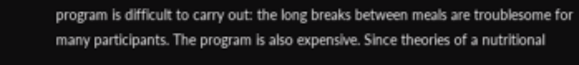program is difficult to carry out: the long breaks between meals are troublesome for many participants. The program is also expensive. Since theories of a nutritional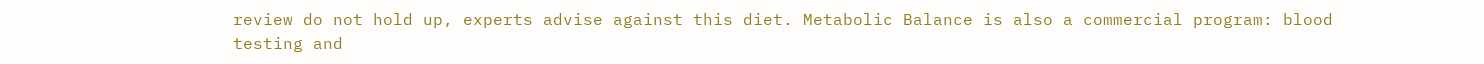review do not hold up, experts advise against this diet. Metabolic Balance is also a commercial program: blood testing and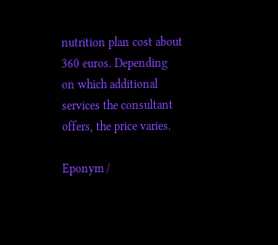nutrition plan cost about 360 euros. Depending on which additional services the consultant offers, the price varies.

Eponym /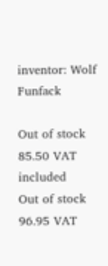inventor: Wolf Funfack

Out of stock
85.50 VAT included
Out of stock
96.95 VAT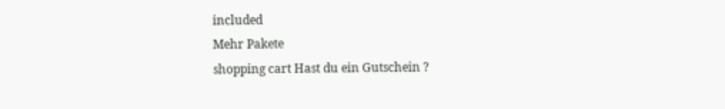included
Mehr Pakete
shopping cart Hast du ein Gutschein ?